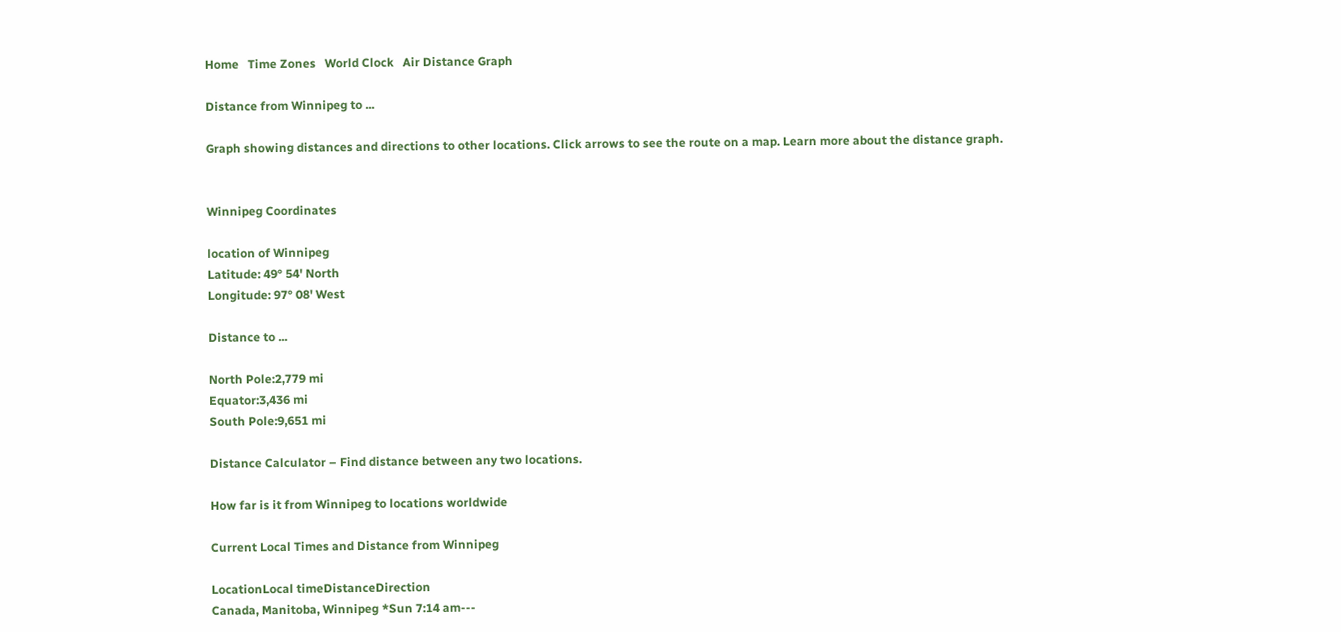Home   Time Zones   World Clock   Air Distance Graph

Distance from Winnipeg to ...

Graph showing distances and directions to other locations. Click arrows to see the route on a map. Learn more about the distance graph.


Winnipeg Coordinates

location of Winnipeg
Latitude: 49° 54' North
Longitude: 97° 08' West

Distance to ...

North Pole:2,779 mi
Equator:3,436 mi
South Pole:9,651 mi

Distance Calculator – Find distance between any two locations.

How far is it from Winnipeg to locations worldwide

Current Local Times and Distance from Winnipeg

LocationLocal timeDistanceDirection
Canada, Manitoba, Winnipeg *Sun 7:14 am---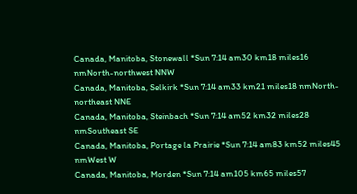Canada, Manitoba, Stonewall *Sun 7:14 am30 km18 miles16 nmNorth-northwest NNW
Canada, Manitoba, Selkirk *Sun 7:14 am33 km21 miles18 nmNorth-northeast NNE
Canada, Manitoba, Steinbach *Sun 7:14 am52 km32 miles28 nmSoutheast SE
Canada, Manitoba, Portage la Prairie *Sun 7:14 am83 km52 miles45 nmWest W
Canada, Manitoba, Morden *Sun 7:14 am105 km65 miles57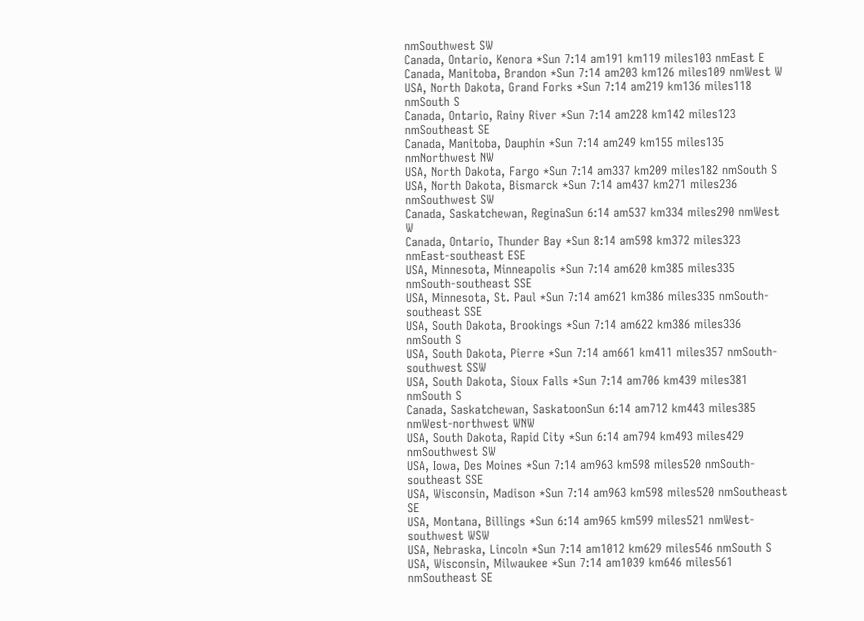nmSouthwest SW
Canada, Ontario, Kenora *Sun 7:14 am191 km119 miles103 nmEast E
Canada, Manitoba, Brandon *Sun 7:14 am203 km126 miles109 nmWest W
USA, North Dakota, Grand Forks *Sun 7:14 am219 km136 miles118 nmSouth S
Canada, Ontario, Rainy River *Sun 7:14 am228 km142 miles123 nmSoutheast SE
Canada, Manitoba, Dauphin *Sun 7:14 am249 km155 miles135 nmNorthwest NW
USA, North Dakota, Fargo *Sun 7:14 am337 km209 miles182 nmSouth S
USA, North Dakota, Bismarck *Sun 7:14 am437 km271 miles236 nmSouthwest SW
Canada, Saskatchewan, ReginaSun 6:14 am537 km334 miles290 nmWest W
Canada, Ontario, Thunder Bay *Sun 8:14 am598 km372 miles323 nmEast-southeast ESE
USA, Minnesota, Minneapolis *Sun 7:14 am620 km385 miles335 nmSouth-southeast SSE
USA, Minnesota, St. Paul *Sun 7:14 am621 km386 miles335 nmSouth-southeast SSE
USA, South Dakota, Brookings *Sun 7:14 am622 km386 miles336 nmSouth S
USA, South Dakota, Pierre *Sun 7:14 am661 km411 miles357 nmSouth-southwest SSW
USA, South Dakota, Sioux Falls *Sun 7:14 am706 km439 miles381 nmSouth S
Canada, Saskatchewan, SaskatoonSun 6:14 am712 km443 miles385 nmWest-northwest WNW
USA, South Dakota, Rapid City *Sun 6:14 am794 km493 miles429 nmSouthwest SW
USA, Iowa, Des Moines *Sun 7:14 am963 km598 miles520 nmSouth-southeast SSE
USA, Wisconsin, Madison *Sun 7:14 am963 km598 miles520 nmSoutheast SE
USA, Montana, Billings *Sun 6:14 am965 km599 miles521 nmWest-southwest WSW
USA, Nebraska, Lincoln *Sun 7:14 am1012 km629 miles546 nmSouth S
USA, Wisconsin, Milwaukee *Sun 7:14 am1039 km646 miles561 nmSoutheast SE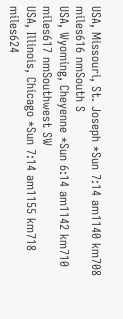USA, Missouri, St. Joseph *Sun 7:14 am1140 km708 miles616 nmSouth S
USA, Wyoming, Cheyenne *Sun 6:14 am1142 km710 miles617 nmSouthwest SW
USA, Illinois, Chicago *Sun 7:14 am1155 km718 miles624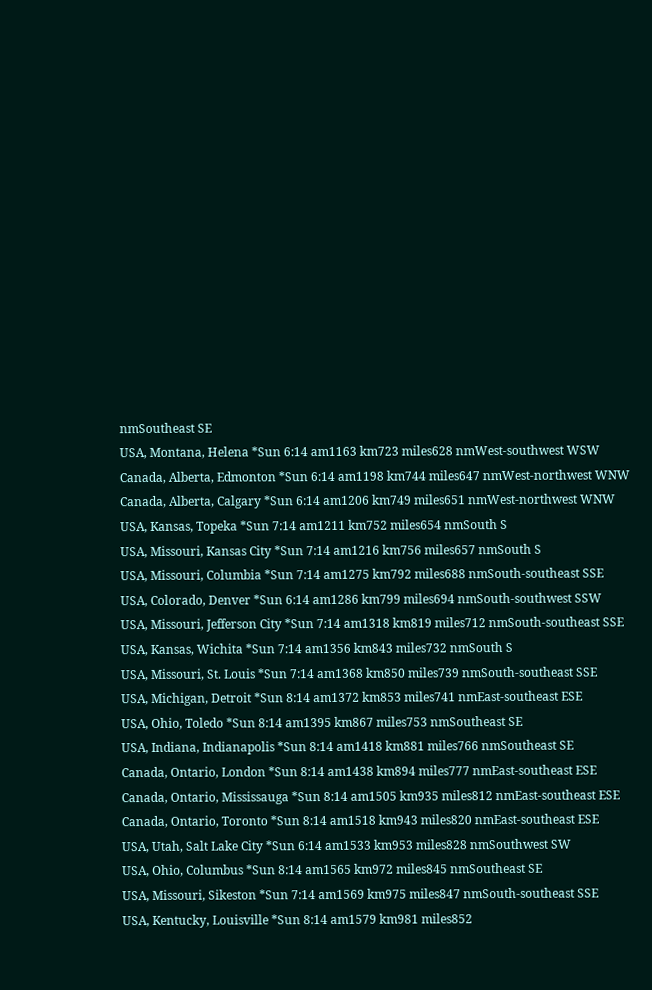nmSoutheast SE
USA, Montana, Helena *Sun 6:14 am1163 km723 miles628 nmWest-southwest WSW
Canada, Alberta, Edmonton *Sun 6:14 am1198 km744 miles647 nmWest-northwest WNW
Canada, Alberta, Calgary *Sun 6:14 am1206 km749 miles651 nmWest-northwest WNW
USA, Kansas, Topeka *Sun 7:14 am1211 km752 miles654 nmSouth S
USA, Missouri, Kansas City *Sun 7:14 am1216 km756 miles657 nmSouth S
USA, Missouri, Columbia *Sun 7:14 am1275 km792 miles688 nmSouth-southeast SSE
USA, Colorado, Denver *Sun 6:14 am1286 km799 miles694 nmSouth-southwest SSW
USA, Missouri, Jefferson City *Sun 7:14 am1318 km819 miles712 nmSouth-southeast SSE
USA, Kansas, Wichita *Sun 7:14 am1356 km843 miles732 nmSouth S
USA, Missouri, St. Louis *Sun 7:14 am1368 km850 miles739 nmSouth-southeast SSE
USA, Michigan, Detroit *Sun 8:14 am1372 km853 miles741 nmEast-southeast ESE
USA, Ohio, Toledo *Sun 8:14 am1395 km867 miles753 nmSoutheast SE
USA, Indiana, Indianapolis *Sun 8:14 am1418 km881 miles766 nmSoutheast SE
Canada, Ontario, London *Sun 8:14 am1438 km894 miles777 nmEast-southeast ESE
Canada, Ontario, Mississauga *Sun 8:14 am1505 km935 miles812 nmEast-southeast ESE
Canada, Ontario, Toronto *Sun 8:14 am1518 km943 miles820 nmEast-southeast ESE
USA, Utah, Salt Lake City *Sun 6:14 am1533 km953 miles828 nmSouthwest SW
USA, Ohio, Columbus *Sun 8:14 am1565 km972 miles845 nmSoutheast SE
USA, Missouri, Sikeston *Sun 7:14 am1569 km975 miles847 nmSouth-southeast SSE
USA, Kentucky, Louisville *Sun 8:14 am1579 km981 miles852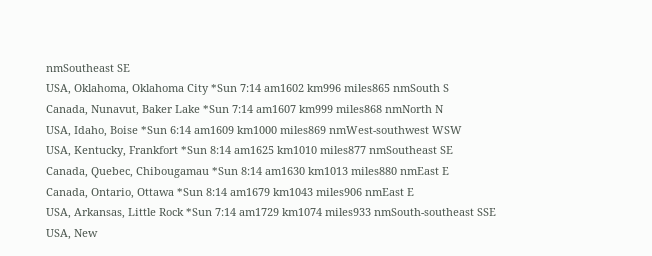nmSoutheast SE
USA, Oklahoma, Oklahoma City *Sun 7:14 am1602 km996 miles865 nmSouth S
Canada, Nunavut, Baker Lake *Sun 7:14 am1607 km999 miles868 nmNorth N
USA, Idaho, Boise *Sun 6:14 am1609 km1000 miles869 nmWest-southwest WSW
USA, Kentucky, Frankfort *Sun 8:14 am1625 km1010 miles877 nmSoutheast SE
Canada, Quebec, Chibougamau *Sun 8:14 am1630 km1013 miles880 nmEast E
Canada, Ontario, Ottawa *Sun 8:14 am1679 km1043 miles906 nmEast E
USA, Arkansas, Little Rock *Sun 7:14 am1729 km1074 miles933 nmSouth-southeast SSE
USA, New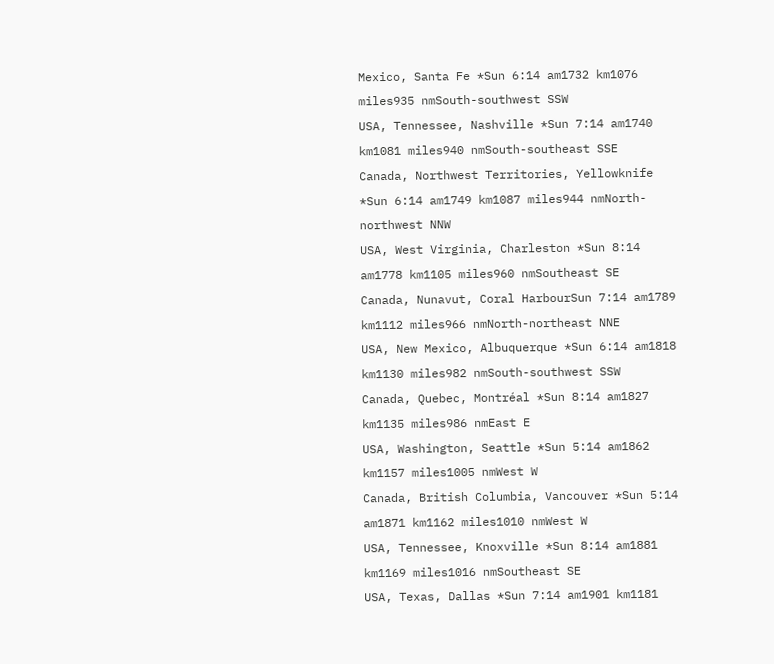Mexico, Santa Fe *Sun 6:14 am1732 km1076 miles935 nmSouth-southwest SSW
USA, Tennessee, Nashville *Sun 7:14 am1740 km1081 miles940 nmSouth-southeast SSE
Canada, Northwest Territories, Yellowknife *Sun 6:14 am1749 km1087 miles944 nmNorth-northwest NNW
USA, West Virginia, Charleston *Sun 8:14 am1778 km1105 miles960 nmSoutheast SE
Canada, Nunavut, Coral HarbourSun 7:14 am1789 km1112 miles966 nmNorth-northeast NNE
USA, New Mexico, Albuquerque *Sun 6:14 am1818 km1130 miles982 nmSouth-southwest SSW
Canada, Quebec, Montréal *Sun 8:14 am1827 km1135 miles986 nmEast E
USA, Washington, Seattle *Sun 5:14 am1862 km1157 miles1005 nmWest W
Canada, British Columbia, Vancouver *Sun 5:14 am1871 km1162 miles1010 nmWest W
USA, Tennessee, Knoxville *Sun 8:14 am1881 km1169 miles1016 nmSoutheast SE
USA, Texas, Dallas *Sun 7:14 am1901 km1181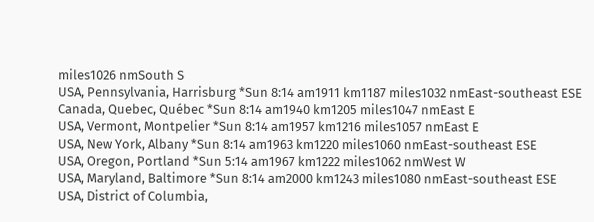miles1026 nmSouth S
USA, Pennsylvania, Harrisburg *Sun 8:14 am1911 km1187 miles1032 nmEast-southeast ESE
Canada, Quebec, Québec *Sun 8:14 am1940 km1205 miles1047 nmEast E
USA, Vermont, Montpelier *Sun 8:14 am1957 km1216 miles1057 nmEast E
USA, New York, Albany *Sun 8:14 am1963 km1220 miles1060 nmEast-southeast ESE
USA, Oregon, Portland *Sun 5:14 am1967 km1222 miles1062 nmWest W
USA, Maryland, Baltimore *Sun 8:14 am2000 km1243 miles1080 nmEast-southeast ESE
USA, District of Columbia,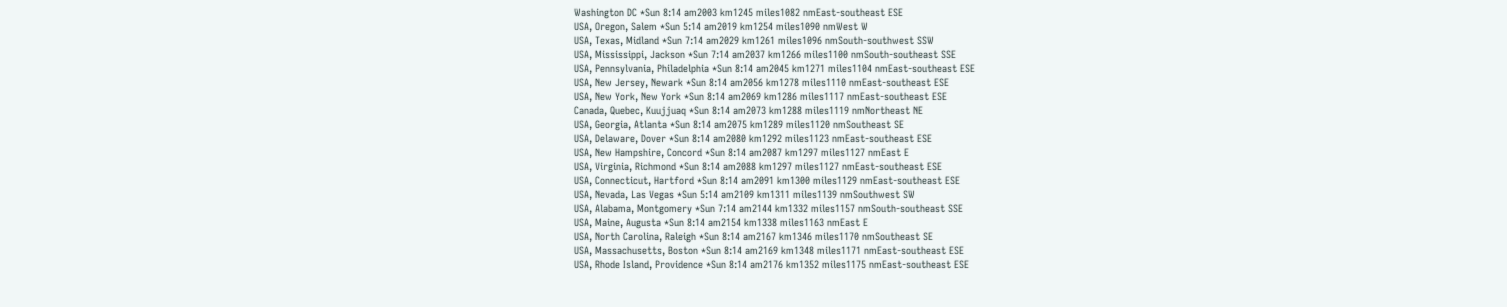Washington DC *Sun 8:14 am2003 km1245 miles1082 nmEast-southeast ESE
USA, Oregon, Salem *Sun 5:14 am2019 km1254 miles1090 nmWest W
USA, Texas, Midland *Sun 7:14 am2029 km1261 miles1096 nmSouth-southwest SSW
USA, Mississippi, Jackson *Sun 7:14 am2037 km1266 miles1100 nmSouth-southeast SSE
USA, Pennsylvania, Philadelphia *Sun 8:14 am2045 km1271 miles1104 nmEast-southeast ESE
USA, New Jersey, Newark *Sun 8:14 am2056 km1278 miles1110 nmEast-southeast ESE
USA, New York, New York *Sun 8:14 am2069 km1286 miles1117 nmEast-southeast ESE
Canada, Quebec, Kuujjuaq *Sun 8:14 am2073 km1288 miles1119 nmNortheast NE
USA, Georgia, Atlanta *Sun 8:14 am2075 km1289 miles1120 nmSoutheast SE
USA, Delaware, Dover *Sun 8:14 am2080 km1292 miles1123 nmEast-southeast ESE
USA, New Hampshire, Concord *Sun 8:14 am2087 km1297 miles1127 nmEast E
USA, Virginia, Richmond *Sun 8:14 am2088 km1297 miles1127 nmEast-southeast ESE
USA, Connecticut, Hartford *Sun 8:14 am2091 km1300 miles1129 nmEast-southeast ESE
USA, Nevada, Las Vegas *Sun 5:14 am2109 km1311 miles1139 nmSouthwest SW
USA, Alabama, Montgomery *Sun 7:14 am2144 km1332 miles1157 nmSouth-southeast SSE
USA, Maine, Augusta *Sun 8:14 am2154 km1338 miles1163 nmEast E
USA, North Carolina, Raleigh *Sun 8:14 am2167 km1346 miles1170 nmSoutheast SE
USA, Massachusetts, Boston *Sun 8:14 am2169 km1348 miles1171 nmEast-southeast ESE
USA, Rhode Island, Providence *Sun 8:14 am2176 km1352 miles1175 nmEast-southeast ESE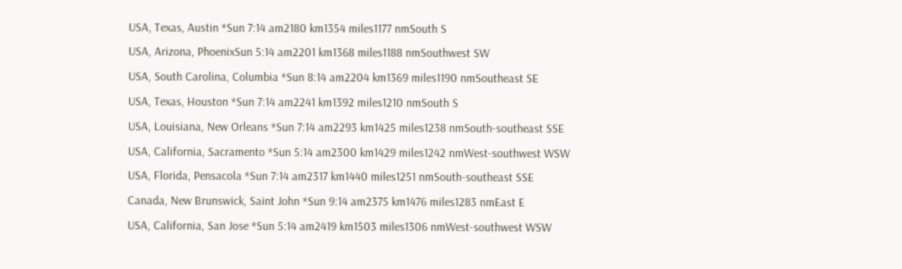USA, Texas, Austin *Sun 7:14 am2180 km1354 miles1177 nmSouth S
USA, Arizona, PhoenixSun 5:14 am2201 km1368 miles1188 nmSouthwest SW
USA, South Carolina, Columbia *Sun 8:14 am2204 km1369 miles1190 nmSoutheast SE
USA, Texas, Houston *Sun 7:14 am2241 km1392 miles1210 nmSouth S
USA, Louisiana, New Orleans *Sun 7:14 am2293 km1425 miles1238 nmSouth-southeast SSE
USA, California, Sacramento *Sun 5:14 am2300 km1429 miles1242 nmWest-southwest WSW
USA, Florida, Pensacola *Sun 7:14 am2317 km1440 miles1251 nmSouth-southeast SSE
Canada, New Brunswick, Saint John *Sun 9:14 am2375 km1476 miles1283 nmEast E
USA, California, San Jose *Sun 5:14 am2419 km1503 miles1306 nmWest-southwest WSW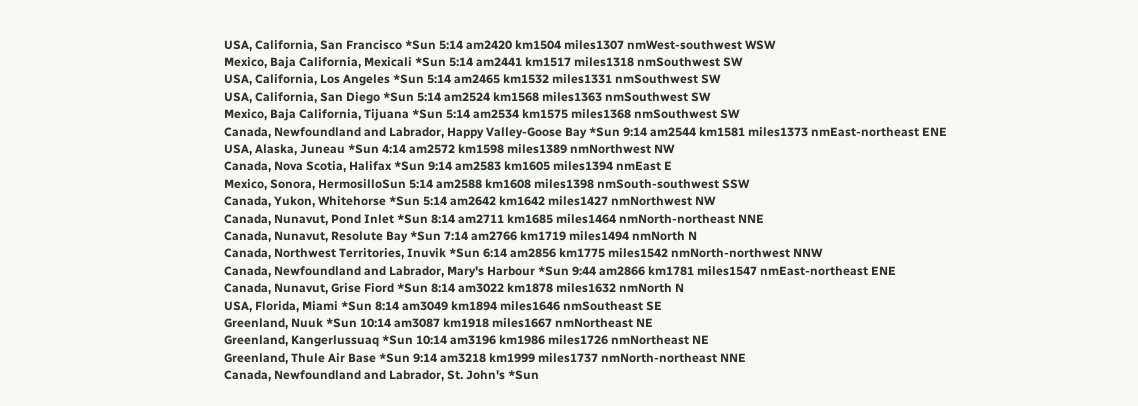USA, California, San Francisco *Sun 5:14 am2420 km1504 miles1307 nmWest-southwest WSW
Mexico, Baja California, Mexicali *Sun 5:14 am2441 km1517 miles1318 nmSouthwest SW
USA, California, Los Angeles *Sun 5:14 am2465 km1532 miles1331 nmSouthwest SW
USA, California, San Diego *Sun 5:14 am2524 km1568 miles1363 nmSouthwest SW
Mexico, Baja California, Tijuana *Sun 5:14 am2534 km1575 miles1368 nmSouthwest SW
Canada, Newfoundland and Labrador, Happy Valley-Goose Bay *Sun 9:14 am2544 km1581 miles1373 nmEast-northeast ENE
USA, Alaska, Juneau *Sun 4:14 am2572 km1598 miles1389 nmNorthwest NW
Canada, Nova Scotia, Halifax *Sun 9:14 am2583 km1605 miles1394 nmEast E
Mexico, Sonora, HermosilloSun 5:14 am2588 km1608 miles1398 nmSouth-southwest SSW
Canada, Yukon, Whitehorse *Sun 5:14 am2642 km1642 miles1427 nmNorthwest NW
Canada, Nunavut, Pond Inlet *Sun 8:14 am2711 km1685 miles1464 nmNorth-northeast NNE
Canada, Nunavut, Resolute Bay *Sun 7:14 am2766 km1719 miles1494 nmNorth N
Canada, Northwest Territories, Inuvik *Sun 6:14 am2856 km1775 miles1542 nmNorth-northwest NNW
Canada, Newfoundland and Labrador, Mary's Harbour *Sun 9:44 am2866 km1781 miles1547 nmEast-northeast ENE
Canada, Nunavut, Grise Fiord *Sun 8:14 am3022 km1878 miles1632 nmNorth N
USA, Florida, Miami *Sun 8:14 am3049 km1894 miles1646 nmSoutheast SE
Greenland, Nuuk *Sun 10:14 am3087 km1918 miles1667 nmNortheast NE
Greenland, Kangerlussuaq *Sun 10:14 am3196 km1986 miles1726 nmNortheast NE
Greenland, Thule Air Base *Sun 9:14 am3218 km1999 miles1737 nmNorth-northeast NNE
Canada, Newfoundland and Labrador, St. John's *Sun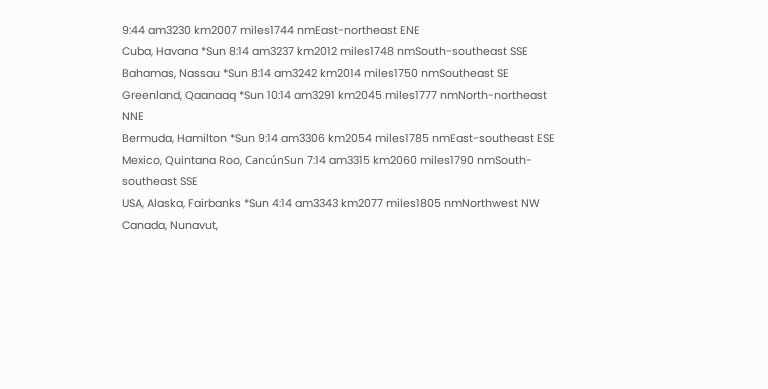9:44 am3230 km2007 miles1744 nmEast-northeast ENE
Cuba, Havana *Sun 8:14 am3237 km2012 miles1748 nmSouth-southeast SSE
Bahamas, Nassau *Sun 8:14 am3242 km2014 miles1750 nmSoutheast SE
Greenland, Qaanaaq *Sun 10:14 am3291 km2045 miles1777 nmNorth-northeast NNE
Bermuda, Hamilton *Sun 9:14 am3306 km2054 miles1785 nmEast-southeast ESE
Mexico, Quintana Roo, CancúnSun 7:14 am3315 km2060 miles1790 nmSouth-southeast SSE
USA, Alaska, Fairbanks *Sun 4:14 am3343 km2077 miles1805 nmNorthwest NW
Canada, Nunavut,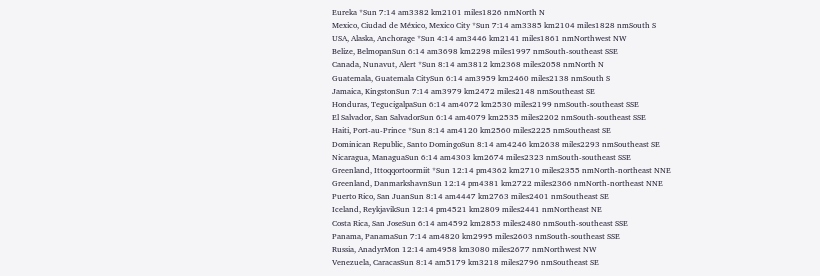Eureka *Sun 7:14 am3382 km2101 miles1826 nmNorth N
Mexico, Ciudad de México, Mexico City *Sun 7:14 am3385 km2104 miles1828 nmSouth S
USA, Alaska, Anchorage *Sun 4:14 am3446 km2141 miles1861 nmNorthwest NW
Belize, BelmopanSun 6:14 am3698 km2298 miles1997 nmSouth-southeast SSE
Canada, Nunavut, Alert *Sun 8:14 am3812 km2368 miles2058 nmNorth N
Guatemala, Guatemala CitySun 6:14 am3959 km2460 miles2138 nmSouth S
Jamaica, KingstonSun 7:14 am3979 km2472 miles2148 nmSoutheast SE
Honduras, TegucigalpaSun 6:14 am4072 km2530 miles2199 nmSouth-southeast SSE
El Salvador, San SalvadorSun 6:14 am4079 km2535 miles2202 nmSouth-southeast SSE
Haiti, Port-au-Prince *Sun 8:14 am4120 km2560 miles2225 nmSoutheast SE
Dominican Republic, Santo DomingoSun 8:14 am4246 km2638 miles2293 nmSoutheast SE
Nicaragua, ManaguaSun 6:14 am4303 km2674 miles2323 nmSouth-southeast SSE
Greenland, Ittoqqortoormiit *Sun 12:14 pm4362 km2710 miles2355 nmNorth-northeast NNE
Greenland, DanmarkshavnSun 12:14 pm4381 km2722 miles2366 nmNorth-northeast NNE
Puerto Rico, San JuanSun 8:14 am4447 km2763 miles2401 nmSoutheast SE
Iceland, ReykjavikSun 12:14 pm4521 km2809 miles2441 nmNortheast NE
Costa Rica, San JoseSun 6:14 am4592 km2853 miles2480 nmSouth-southeast SSE
Panama, PanamaSun 7:14 am4820 km2995 miles2603 nmSouth-southeast SSE
Russia, AnadyrMon 12:14 am4958 km3080 miles2677 nmNorthwest NW
Venezuela, CaracasSun 8:14 am5179 km3218 miles2796 nmSoutheast SE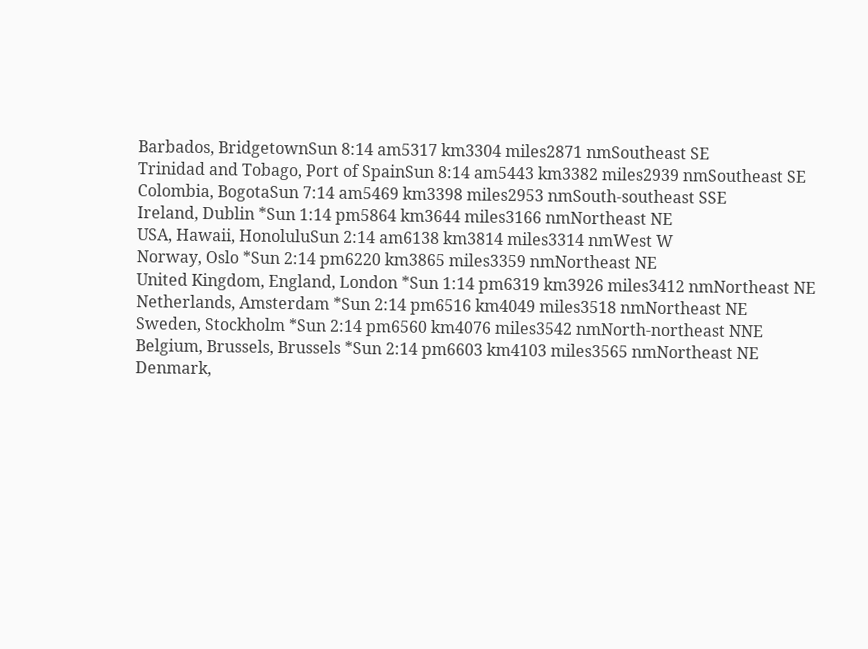Barbados, BridgetownSun 8:14 am5317 km3304 miles2871 nmSoutheast SE
Trinidad and Tobago, Port of SpainSun 8:14 am5443 km3382 miles2939 nmSoutheast SE
Colombia, BogotaSun 7:14 am5469 km3398 miles2953 nmSouth-southeast SSE
Ireland, Dublin *Sun 1:14 pm5864 km3644 miles3166 nmNortheast NE
USA, Hawaii, HonoluluSun 2:14 am6138 km3814 miles3314 nmWest W
Norway, Oslo *Sun 2:14 pm6220 km3865 miles3359 nmNortheast NE
United Kingdom, England, London *Sun 1:14 pm6319 km3926 miles3412 nmNortheast NE
Netherlands, Amsterdam *Sun 2:14 pm6516 km4049 miles3518 nmNortheast NE
Sweden, Stockholm *Sun 2:14 pm6560 km4076 miles3542 nmNorth-northeast NNE
Belgium, Brussels, Brussels *Sun 2:14 pm6603 km4103 miles3565 nmNortheast NE
Denmark,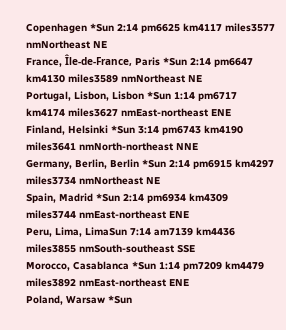Copenhagen *Sun 2:14 pm6625 km4117 miles3577 nmNortheast NE
France, Île-de-France, Paris *Sun 2:14 pm6647 km4130 miles3589 nmNortheast NE
Portugal, Lisbon, Lisbon *Sun 1:14 pm6717 km4174 miles3627 nmEast-northeast ENE
Finland, Helsinki *Sun 3:14 pm6743 km4190 miles3641 nmNorth-northeast NNE
Germany, Berlin, Berlin *Sun 2:14 pm6915 km4297 miles3734 nmNortheast NE
Spain, Madrid *Sun 2:14 pm6934 km4309 miles3744 nmEast-northeast ENE
Peru, Lima, LimaSun 7:14 am7139 km4436 miles3855 nmSouth-southeast SSE
Morocco, Casablanca *Sun 1:14 pm7209 km4479 miles3892 nmEast-northeast ENE
Poland, Warsaw *Sun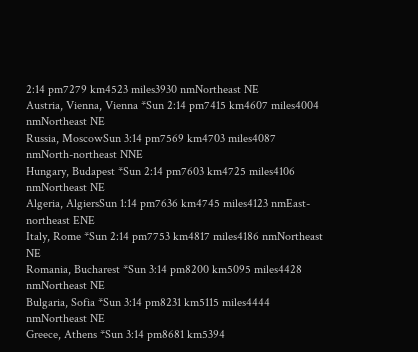2:14 pm7279 km4523 miles3930 nmNortheast NE
Austria, Vienna, Vienna *Sun 2:14 pm7415 km4607 miles4004 nmNortheast NE
Russia, MoscowSun 3:14 pm7569 km4703 miles4087 nmNorth-northeast NNE
Hungary, Budapest *Sun 2:14 pm7603 km4725 miles4106 nmNortheast NE
Algeria, AlgiersSun 1:14 pm7636 km4745 miles4123 nmEast-northeast ENE
Italy, Rome *Sun 2:14 pm7753 km4817 miles4186 nmNortheast NE
Romania, Bucharest *Sun 3:14 pm8200 km5095 miles4428 nmNortheast NE
Bulgaria, Sofia *Sun 3:14 pm8231 km5115 miles4444 nmNortheast NE
Greece, Athens *Sun 3:14 pm8681 km5394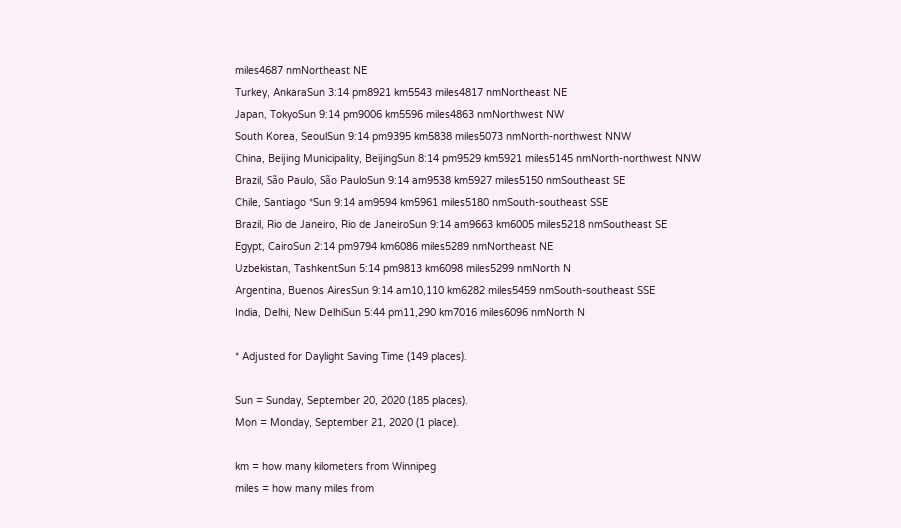miles4687 nmNortheast NE
Turkey, AnkaraSun 3:14 pm8921 km5543 miles4817 nmNortheast NE
Japan, TokyoSun 9:14 pm9006 km5596 miles4863 nmNorthwest NW
South Korea, SeoulSun 9:14 pm9395 km5838 miles5073 nmNorth-northwest NNW
China, Beijing Municipality, BeijingSun 8:14 pm9529 km5921 miles5145 nmNorth-northwest NNW
Brazil, São Paulo, São PauloSun 9:14 am9538 km5927 miles5150 nmSoutheast SE
Chile, Santiago *Sun 9:14 am9594 km5961 miles5180 nmSouth-southeast SSE
Brazil, Rio de Janeiro, Rio de JaneiroSun 9:14 am9663 km6005 miles5218 nmSoutheast SE
Egypt, CairoSun 2:14 pm9794 km6086 miles5289 nmNortheast NE
Uzbekistan, TashkentSun 5:14 pm9813 km6098 miles5299 nmNorth N
Argentina, Buenos AiresSun 9:14 am10,110 km6282 miles5459 nmSouth-southeast SSE
India, Delhi, New DelhiSun 5:44 pm11,290 km7016 miles6096 nmNorth N

* Adjusted for Daylight Saving Time (149 places).

Sun = Sunday, September 20, 2020 (185 places).
Mon = Monday, September 21, 2020 (1 place).

km = how many kilometers from Winnipeg
miles = how many miles from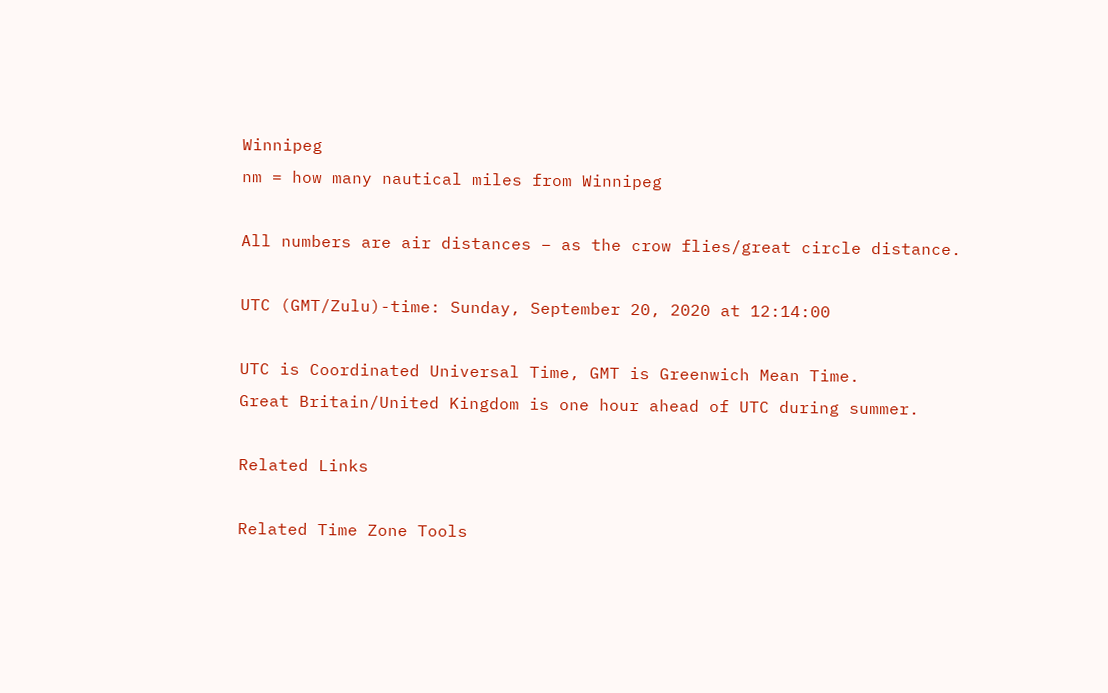Winnipeg
nm = how many nautical miles from Winnipeg

All numbers are air distances – as the crow flies/great circle distance.

UTC (GMT/Zulu)-time: Sunday, September 20, 2020 at 12:14:00

UTC is Coordinated Universal Time, GMT is Greenwich Mean Time.
Great Britain/United Kingdom is one hour ahead of UTC during summer.

Related Links

Related Time Zone Tools